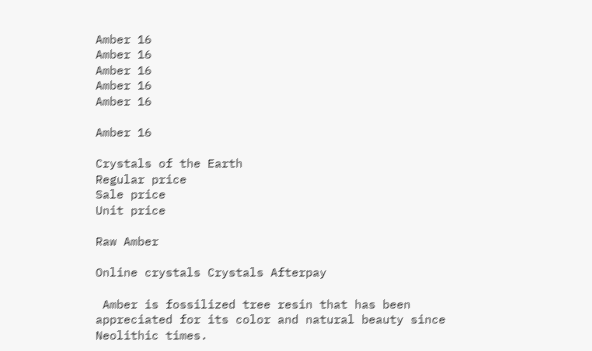Amber 16
Amber 16
Amber 16
Amber 16
Amber 16

Amber 16

Crystals of the Earth
Regular price
Sale price
Unit price

Raw Amber

Online crystals Crystals Afterpay

 Amber is fossilized tree resin that has been appreciated for its color and natural beauty since Neolithic times.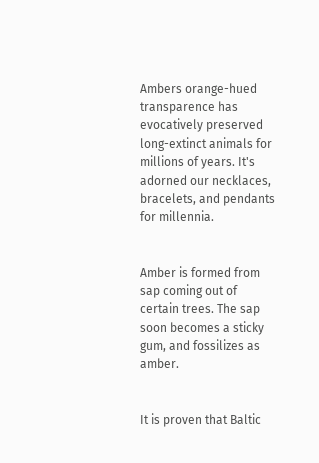Ambers orange-hued transparence has evocatively preserved long-extinct animals for millions of years. It's adorned our necklaces, bracelets, and pendants for millennia.


Amber is formed from sap coming out of certain trees. The sap soon becomes a sticky gum, and fossilizes as amber.


It is proven that Baltic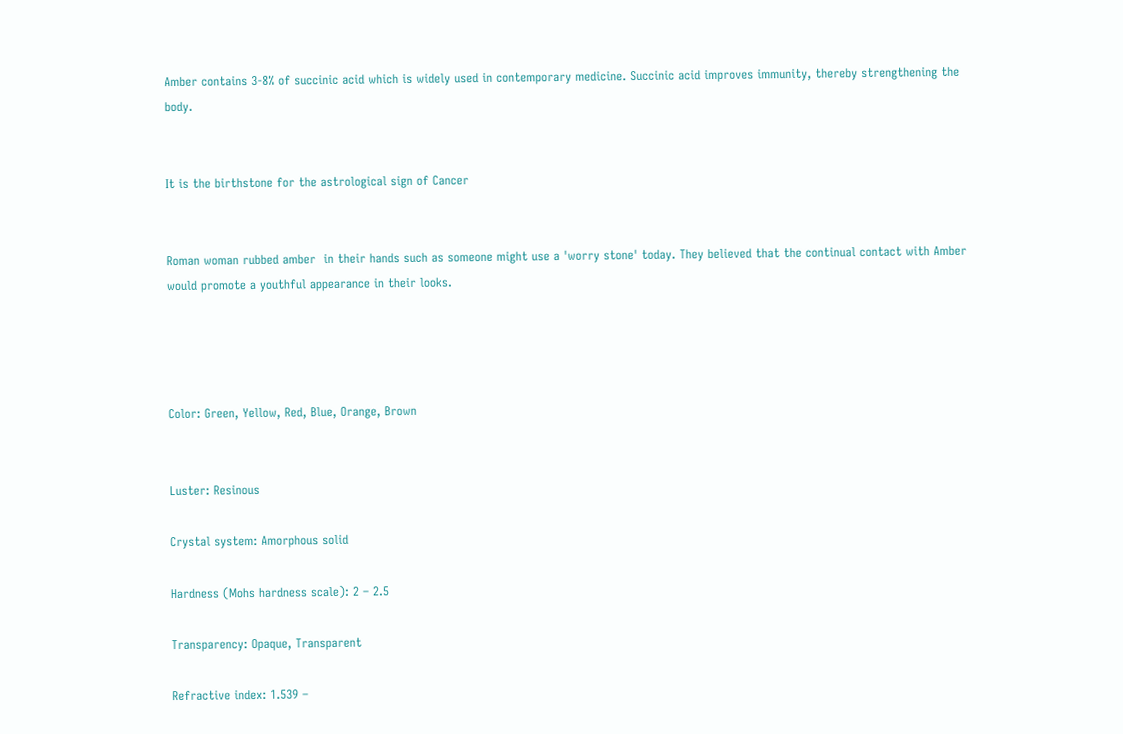Amber contains 3-8% of succinic acid which is widely used in contemporary medicine. Succinic acid improves immunity, thereby strengthening the body.


It is the birthstone for the astrological sign of Cancer


Roman woman rubbed amber  in their hands such as someone might use a 'worry stone' today. They believed that the continual contact with Amber would promote a youthful appearance in their looks.




Color: Green, Yellow, Red, Blue, Orange, Brown


Luster: Resinous

Crystal system: Amorphous solid

Hardness (Mohs hardness scale): 2 – 2.5

Transparency: Opaque, Transparent

Refractive index: 1.539 –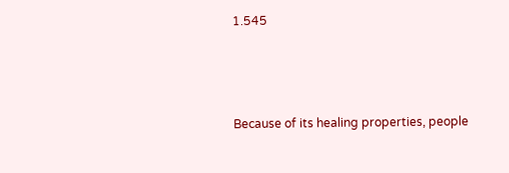1.545



Because of its healing properties, people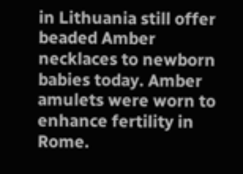in Lithuania still offer beaded Amber necklaces to newborn babies today. Amber amulets were worn to enhance fertility in Rome.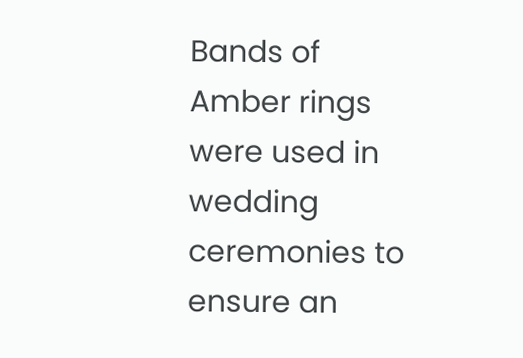Bands of Amber rings were used in wedding ceremonies to ensure an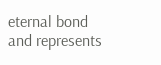eternal bond and represents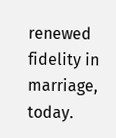renewed fidelity in marriage, today.